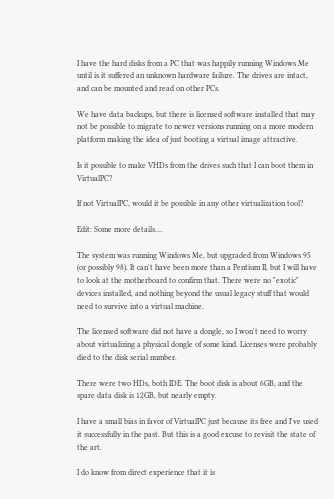I have the hard disks from a PC that was happily running Windows Me until is it suffered an unknown hardware failure. The drives are intact, and can be mounted and read on other PCs.

We have data backups, but there is licensed software installed that may not be possible to migrate to newer versions running on a more modern platform making the idea of just booting a virtual image attractive.

Is it possible to make VHDs from the drives such that I can boot them in VirtualPC?

If not VirtualPC, would it be possible in any other virtualization tool?

Edit: Some more details....

The system was running Windows Me, but upgraded from Windows 95 (or possibly 98). It can't have been more than a Pentium II, but I will have to look at the motherboard to confirm that. There were no "exotic" devices installed, and nothing beyond the usual legacy stuff that would need to survive into a virtual machine.

The licensed software did not have a dongle, so I won't need to worry about virtualizing a physical dongle of some kind. Licenses were probably died to the disk serial number.

There were two HDs, both IDE. The boot disk is about 6GB, and the spare data disk is 12GB, but nearly empty.

I have a small bias in favor of VirtualPC just because its free and I've used it successfully in the past. But this is a good excuse to revisit the state of the art.

I do know from direct experience that it is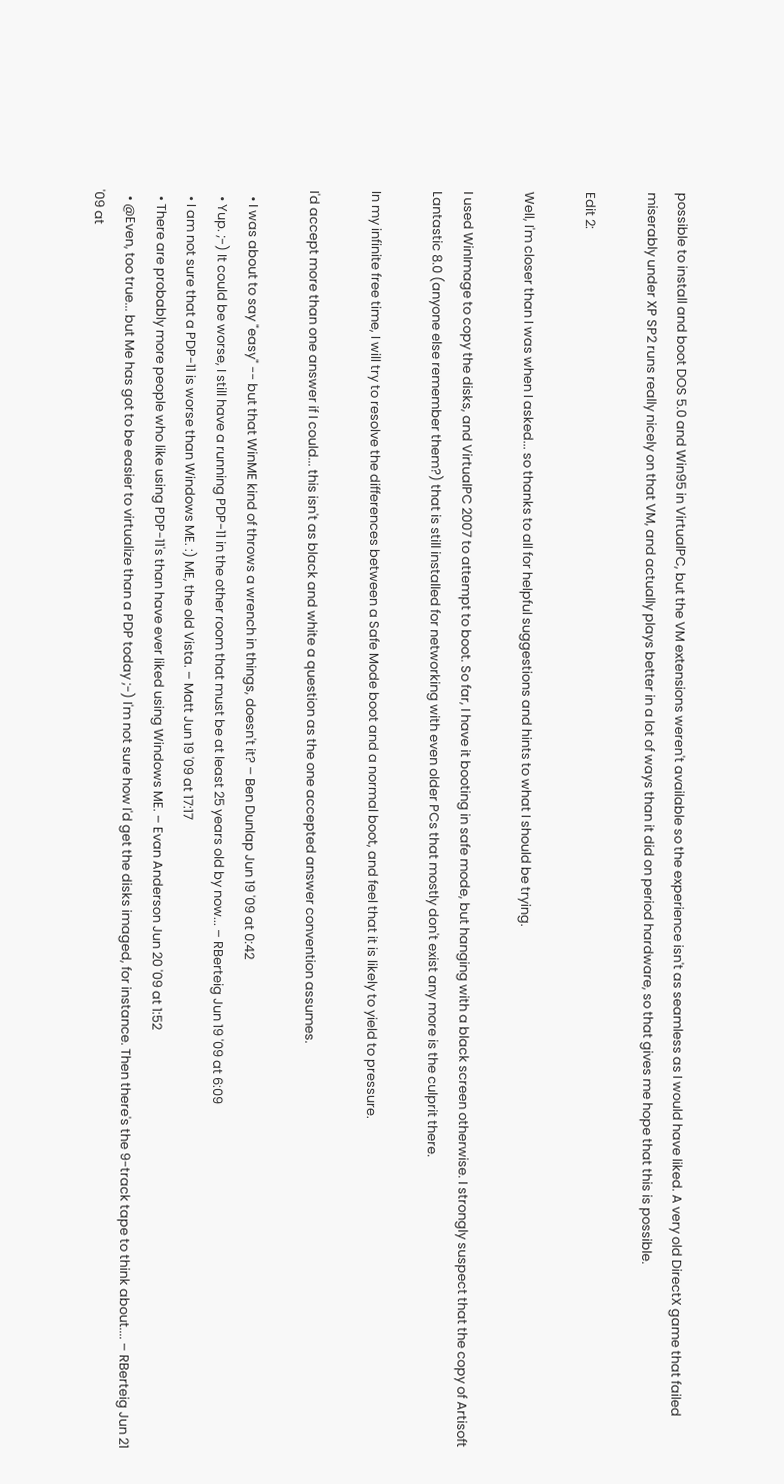possible to install and boot DOS 5.0 and Win95 in VirtualPC, but the VM extensions weren't available so the experience isn't as seamless as I would have liked. A very old DirectX game that failed miserably under XP SP2 runs really nicely on that VM, and actually plays better in a lot of ways than it did on period hardware, so that gives me hope that this is possible.

Edit 2:

Well, I'm closer than I was when I asked... so thanks to all for helpful suggestions and hints to what I should be trying.

I used WinImage to copy the disks, and VirtualPC 2007 to attempt to boot. So far, I have it booting in safe mode, but hanging with a black screen otherwise. I strongly suspect that the copy of Artisoft Lantastic 8.0 (anyone else remember them?) that is still installed for networking with even older PCs that mostly don't exist any more is the culprit there.

In my infinite free time, I will try to resolve the differences between a Safe Mode boot and a normal boot, and feel that it is likely to yield to pressure.

I'd accept more than one answer if I could... this isn't as black and white a question as the one accepted answer convention assumes.

  • I was about to say "easy" -- but that WinME kind of throws a wrench in things, doesn't it? – Ben Dunlap Jun 19 '09 at 0:42
  • Yup. ;-) It could be worse, I still have a running PDP-11 in the other room that must be at least 25 years old by now... – RBerteig Jun 19 '09 at 6:09
  • I am not sure that a PDP-11 is worse than Windows ME. :) ME, the old Vista. – Matt Jun 19 '09 at 17:17
  • There are probably more people who like using PDP-11's than have ever liked using Windows ME. – Evan Anderson Jun 20 '09 at 1:52
  • @Even, too true... but Me has got to be easier to virtualize than a PDP today ;-) I'm not sure how I'd get the disks imaged, for instance. Then there's the 9-track tape to think about.... – RBerteig Jun 21 '09 at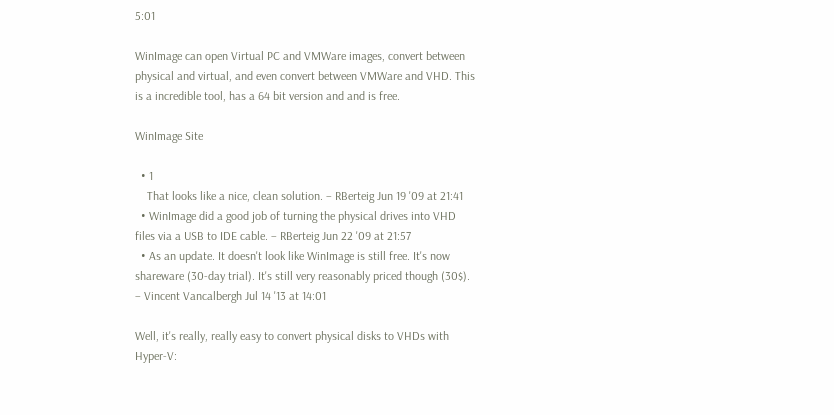5:01

WinImage can open Virtual PC and VMWare images, convert between physical and virtual, and even convert between VMWare and VHD. This is a incredible tool, has a 64 bit version and and is free.

WinImage Site

  • 1
    That looks like a nice, clean solution. – RBerteig Jun 19 '09 at 21:41
  • WinImage did a good job of turning the physical drives into VHD files via a USB to IDE cable. – RBerteig Jun 22 '09 at 21:57
  • As an update. It doesn't look like WinImage is still free. It's now shareware (30-day trial). It's still very reasonably priced though (30$). – Vincent Vancalbergh Jul 14 '13 at 14:01

Well, it's really, really easy to convert physical disks to VHDs with Hyper-V: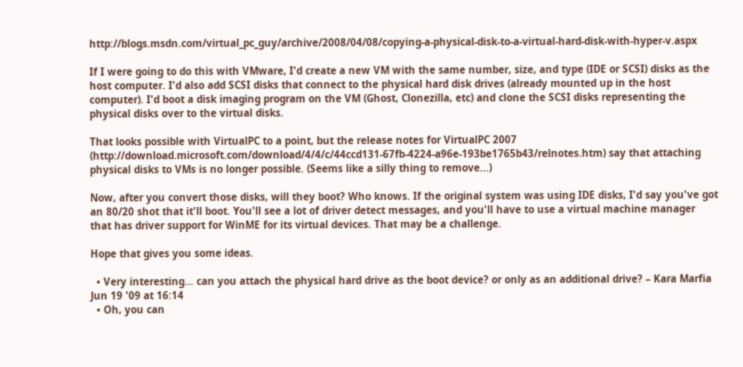http://blogs.msdn.com/virtual_pc_guy/archive/2008/04/08/copying-a-physical-disk-to-a-virtual-hard-disk-with-hyper-v.aspx

If I were going to do this with VMware, I'd create a new VM with the same number, size, and type (IDE or SCSI) disks as the host computer. I'd also add SCSI disks that connect to the physical hard disk drives (already mounted up in the host computer). I'd boot a disk imaging program on the VM (Ghost, Clonezilla, etc) and clone the SCSI disks representing the physical disks over to the virtual disks.

That looks possible with VirtualPC to a point, but the release notes for VirtualPC 2007 (http://download.microsoft.com/download/4/4/c/44ccd131-67fb-4224-a96e-193be1765b43/relnotes.htm) say that attaching physical disks to VMs is no longer possible. (Seems like a silly thing to remove...)

Now, after you convert those disks, will they boot? Who knows. If the original system was using IDE disks, I'd say you've got an 80/20 shot that it'll boot. You'll see a lot of driver detect messages, and you'll have to use a virtual machine manager that has driver support for WinME for its virtual devices. That may be a challenge.

Hope that gives you some ideas.

  • Very interesting... can you attach the physical hard drive as the boot device? or only as an additional drive? – Kara Marfia Jun 19 '09 at 16:14
  • Oh, you can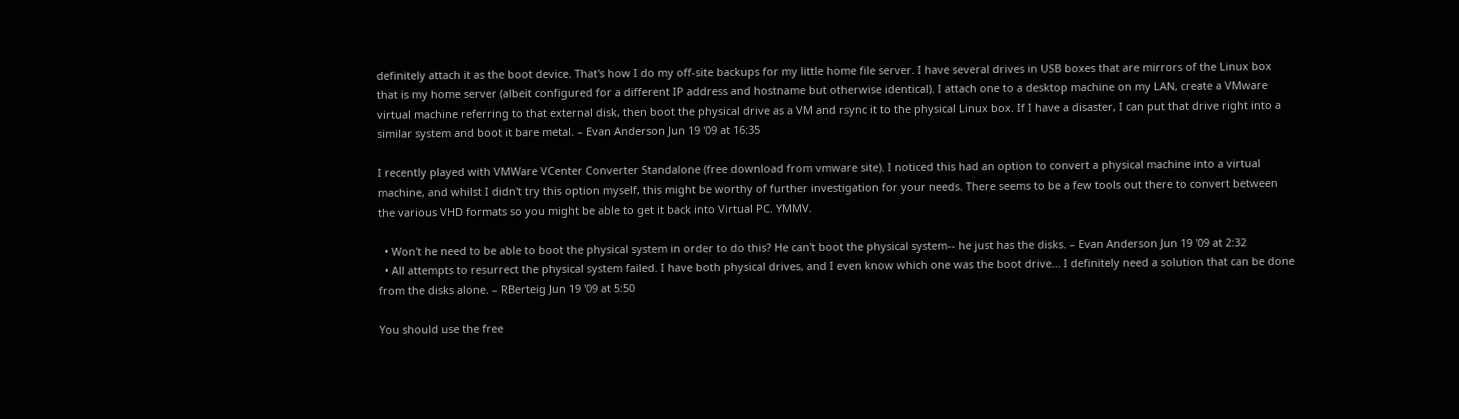definitely attach it as the boot device. That's how I do my off-site backups for my little home file server. I have several drives in USB boxes that are mirrors of the Linux box that is my home server (albeit configured for a different IP address and hostname but otherwise identical). I attach one to a desktop machine on my LAN, create a VMware virtual machine referring to that external disk, then boot the physical drive as a VM and rsync it to the physical Linux box. If I have a disaster, I can put that drive right into a similar system and boot it bare metal. – Evan Anderson Jun 19 '09 at 16:35

I recently played with VMWare VCenter Converter Standalone (free download from vmware site). I noticed this had an option to convert a physical machine into a virtual machine, and whilst I didn't try this option myself, this might be worthy of further investigation for your needs. There seems to be a few tools out there to convert between the various VHD formats so you might be able to get it back into Virtual PC. YMMV.

  • Won't he need to be able to boot the physical system in order to do this? He can't boot the physical system-- he just has the disks. – Evan Anderson Jun 19 '09 at 2:32
  • All attempts to resurrect the physical system failed. I have both physical drives, and I even know which one was the boot drive... I definitely need a solution that can be done from the disks alone. – RBerteig Jun 19 '09 at 5:50

You should use the free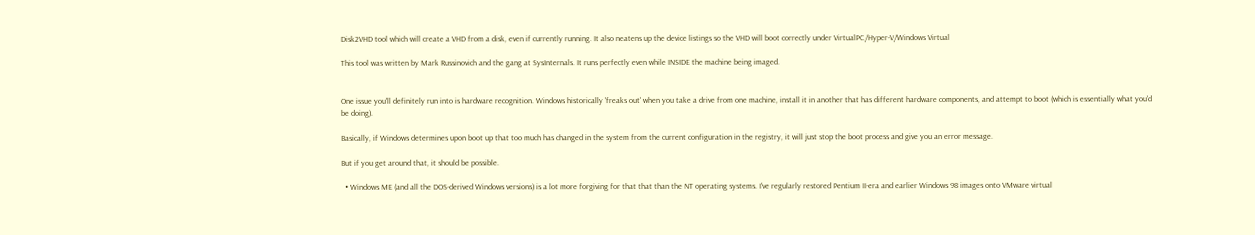Disk2VHD tool which will create a VHD from a disk, even if currently running. It also neatens up the device listings so the VHD will boot correctly under VirtualPC/Hyper-V/Windows Virtual

This tool was written by Mark Russinovich and the gang at SysInternals. It runs perfectly even while INSIDE the machine being imaged.


One issue you'll definitely run into is hardware recognition. Windows historically 'freaks out' when you take a drive from one machine, install it in another that has different hardware components, and attempt to boot (which is essentially what you'd be doing).

Basically, if Windows determines upon boot up that too much has changed in the system from the current configuration in the registry, it will just stop the boot process and give you an error message.

But if you get around that, it should be possible.

  • Windows ME (and all the DOS-derived Windows versions) is a lot more forgiving for that that than the NT operating systems. I've regularly restored Pentium II-era and earlier Windows 98 images onto VMware virtual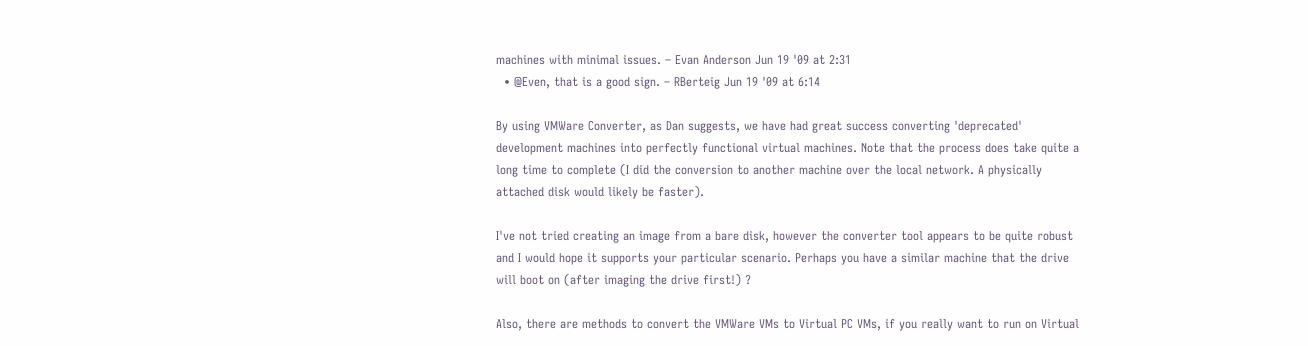machines with minimal issues. – Evan Anderson Jun 19 '09 at 2:31
  • @Even, that is a good sign. – RBerteig Jun 19 '09 at 6:14

By using VMWare Converter, as Dan suggests, we have had great success converting 'deprecated' development machines into perfectly functional virtual machines. Note that the process does take quite a long time to complete (I did the conversion to another machine over the local network. A physically attached disk would likely be faster).

I've not tried creating an image from a bare disk, however the converter tool appears to be quite robust and I would hope it supports your particular scenario. Perhaps you have a similar machine that the drive will boot on (after imaging the drive first!) ?

Also, there are methods to convert the VMWare VMs to Virtual PC VMs, if you really want to run on Virtual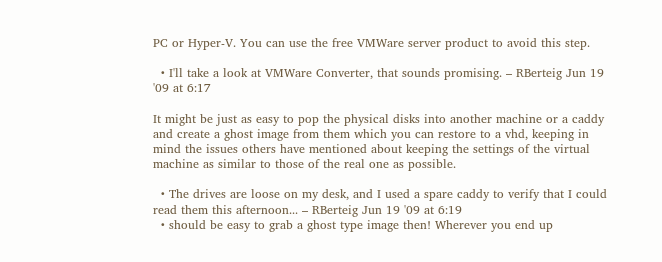PC or Hyper-V. You can use the free VMWare server product to avoid this step.

  • I'll take a look at VMWare Converter, that sounds promising. – RBerteig Jun 19 '09 at 6:17

It might be just as easy to pop the physical disks into another machine or a caddy and create a ghost image from them which you can restore to a vhd, keeping in mind the issues others have mentioned about keeping the settings of the virtual machine as similar to those of the real one as possible.

  • The drives are loose on my desk, and I used a spare caddy to verify that I could read them this afternoon... – RBerteig Jun 19 '09 at 6:19
  • should be easy to grab a ghost type image then! Wherever you end up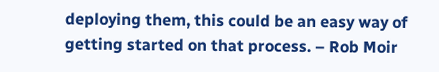deploying them, this could be an easy way of getting started on that process. – Rob Moir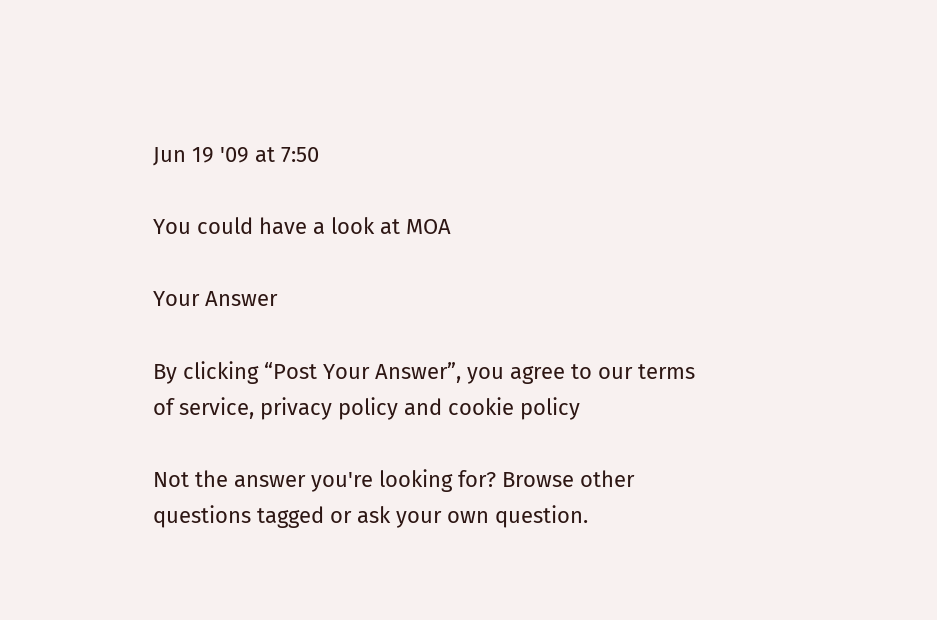Jun 19 '09 at 7:50

You could have a look at MOA

Your Answer

By clicking “Post Your Answer”, you agree to our terms of service, privacy policy and cookie policy

Not the answer you're looking for? Browse other questions tagged or ask your own question.